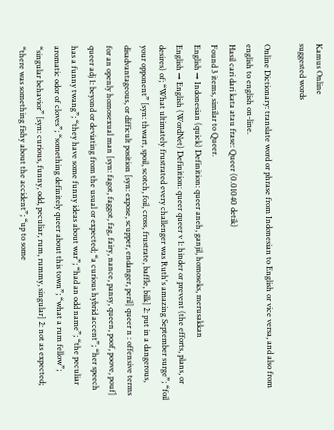Kamus Online
suggested words

Online Dictionary: translate word or phrase from Indonesian to English or vice versa, and also from english to english on-line.
Hasil cari dari kata atau frase: Queer (0.01040 detik)
Found 3 items, similar to Queer.
English → Indonesian (quick) Definition: queer aneh, ganjil, homoseks, merusakkan
English → English (WordNet) Definition: queer queer v 1: hinder or prevent (the efforts, plans, or desires) of; “What ultimately frustrated every challenger was Ruth's amazing September surge”; “foil your opponent” [syn: thwart, spoil, scotch, foil, cross, frustrate, baffle, bilk] 2: put in a dangerous, disadvantageous, or difficult position [syn: expose, scupper, endanger, peril] queer n : offensive terms for an openly homosexual man [syn: fagot, faggot, fag, fairy, nance, pansy, queen, poof, poove, pouf] queer adj 1: beyond or deviating from the usual or expected; “a curious hybrid accent”; “her speech has a funny twang”; “they have some funny ideas about war”; “had an odd name”; “the peculiar aromatic odor of cloves”; “something definitely queer about this town”; “what a rum fellow”; “singular behavior” [syn: curious, funny, odd, peculiar, rum, rummy, singular] 2: not as expected; “there was something fishy about the accident”; “up to some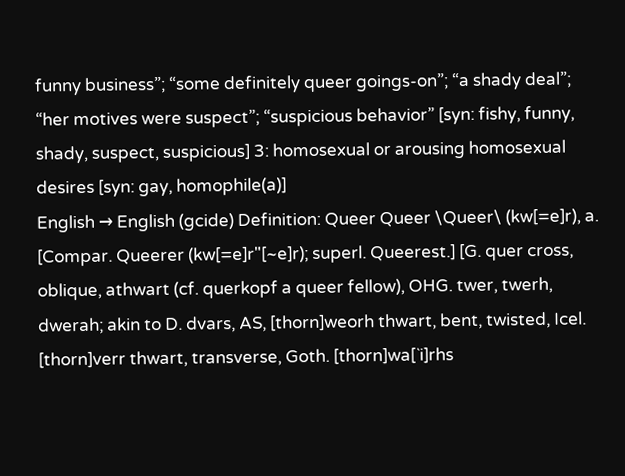funny business”; “some definitely queer goings-on”; “a shady deal”; “her motives were suspect”; “suspicious behavior” [syn: fishy, funny, shady, suspect, suspicious] 3: homosexual or arousing homosexual desires [syn: gay, homophile(a)]
English → English (gcide) Definition: Queer Queer \Queer\ (kw[=e]r), a. [Compar. Queerer (kw[=e]r"[~e]r); superl. Queerest.] [G. quer cross, oblique, athwart (cf. querkopf a queer fellow), OHG. twer, twerh, dwerah; akin to D. dvars, AS, [thorn]weorh thwart, bent, twisted, Icel. [thorn]verr thwart, transverse, Goth. [thorn]wa[`i]rhs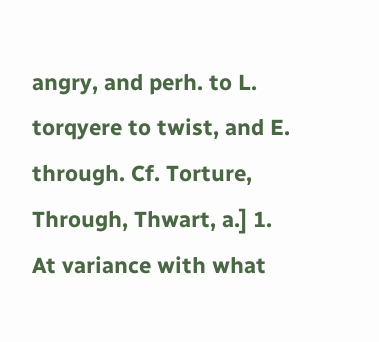angry, and perh. to L. torqyere to twist, and E. through. Cf. Torture, Through, Thwart, a.] 1. At variance with what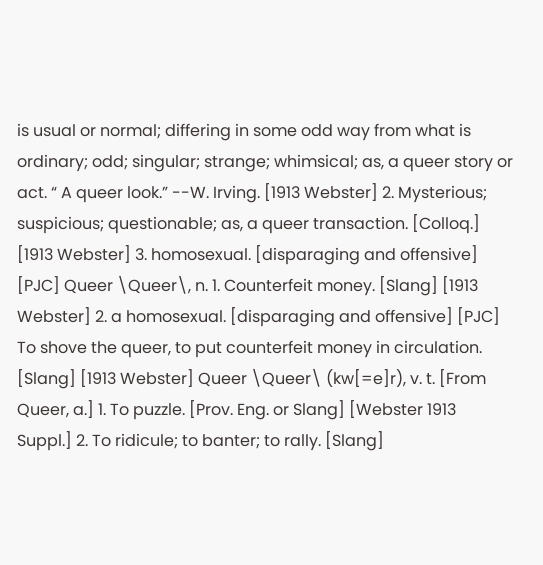is usual or normal; differing in some odd way from what is ordinary; odd; singular; strange; whimsical; as, a queer story or act. “ A queer look.” --W. Irving. [1913 Webster] 2. Mysterious; suspicious; questionable; as, a queer transaction. [Colloq.] [1913 Webster] 3. homosexual. [disparaging and offensive] [PJC] Queer \Queer\, n. 1. Counterfeit money. [Slang] [1913 Webster] 2. a homosexual. [disparaging and offensive] [PJC] To shove the queer, to put counterfeit money in circulation. [Slang] [1913 Webster] Queer \Queer\ (kw[=e]r), v. t. [From Queer, a.] 1. To puzzle. [Prov. Eng. or Slang] [Webster 1913 Suppl.] 2. To ridicule; to banter; to rally. [Slang]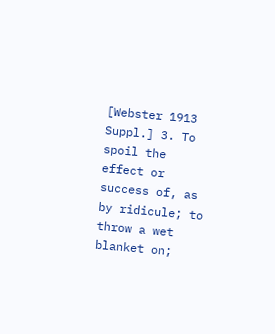[Webster 1913 Suppl.] 3. To spoil the effect or success of, as by ridicule; to throw a wet blanket on;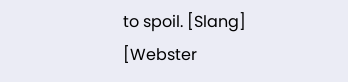to spoil. [Slang] [Webster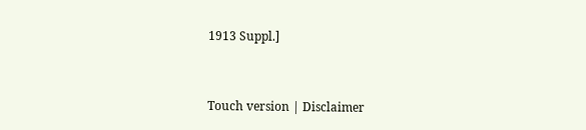1913 Suppl.]


Touch version | Disclaimer